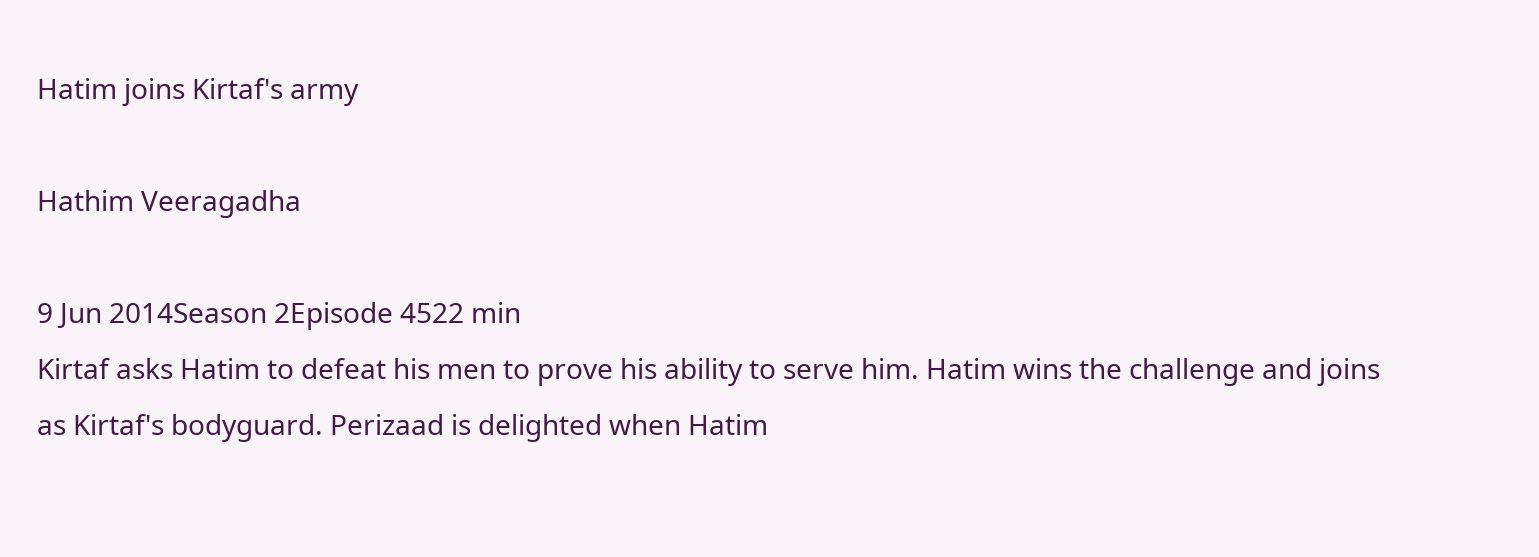Hatim joins Kirtaf's army

Hathim Veeragadha

9 Jun 2014Season 2Episode 4522 min
Kirtaf asks Hatim to defeat his men to prove his ability to serve him. Hatim wins the challenge and joins as Kirtaf's bodyguard. Perizaad is delighted when Hatim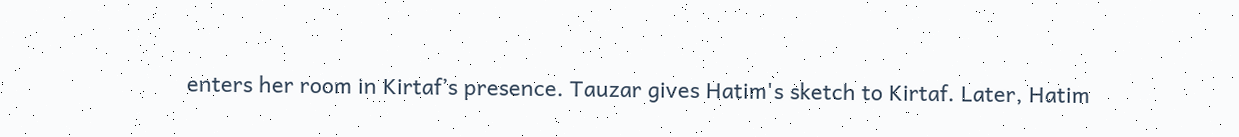enters her room in Kirtaf’s presence. Tauzar gives Hatim's sketch to Kirtaf. Later, Hatim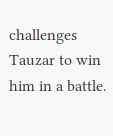challenges Tauzar to win him in a battle.